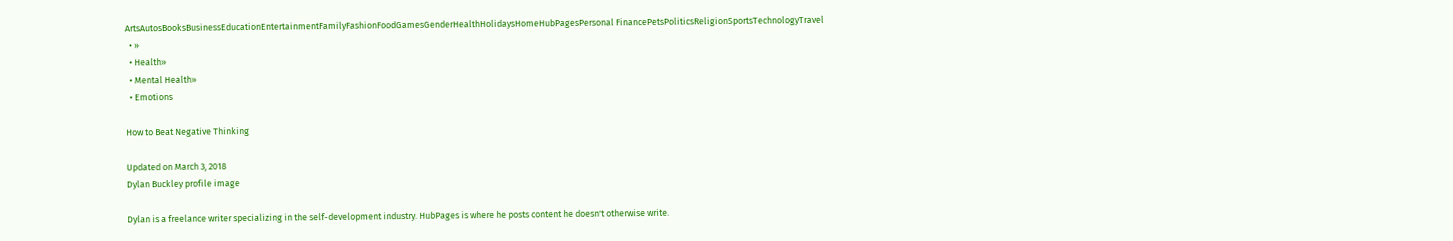ArtsAutosBooksBusinessEducationEntertainmentFamilyFashionFoodGamesGenderHealthHolidaysHomeHubPagesPersonal FinancePetsPoliticsReligionSportsTechnologyTravel
  • »
  • Health»
  • Mental Health»
  • Emotions

How to Beat Negative Thinking

Updated on March 3, 2018
Dylan Buckley profile image

Dylan is a freelance writer specializing in the self-development industry. HubPages is where he posts content he doesn't otherwise write.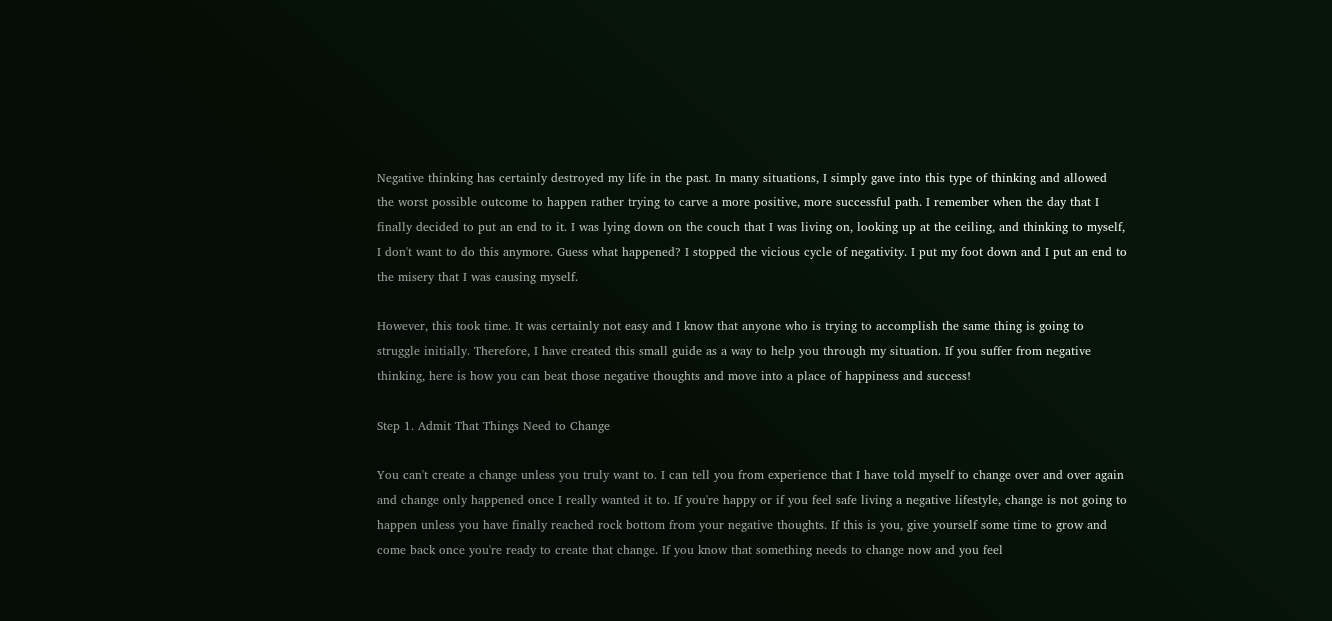Negative thinking has certainly destroyed my life in the past. In many situations, I simply gave into this type of thinking and allowed the worst possible outcome to happen rather trying to carve a more positive, more successful path. I remember when the day that I finally decided to put an end to it. I was lying down on the couch that I was living on, looking up at the ceiling, and thinking to myself, I don't want to do this anymore. Guess what happened? I stopped the vicious cycle of negativity. I put my foot down and I put an end to the misery that I was causing myself.

However, this took time. It was certainly not easy and I know that anyone who is trying to accomplish the same thing is going to struggle initially. Therefore, I have created this small guide as a way to help you through my situation. If you suffer from negative thinking, here is how you can beat those negative thoughts and move into a place of happiness and success!

Step 1. Admit That Things Need to Change

You can't create a change unless you truly want to. I can tell you from experience that I have told myself to change over and over again and change only happened once I really wanted it to. If you're happy or if you feel safe living a negative lifestyle, change is not going to happen unless you have finally reached rock bottom from your negative thoughts. If this is you, give yourself some time to grow and come back once you're ready to create that change. If you know that something needs to change now and you feel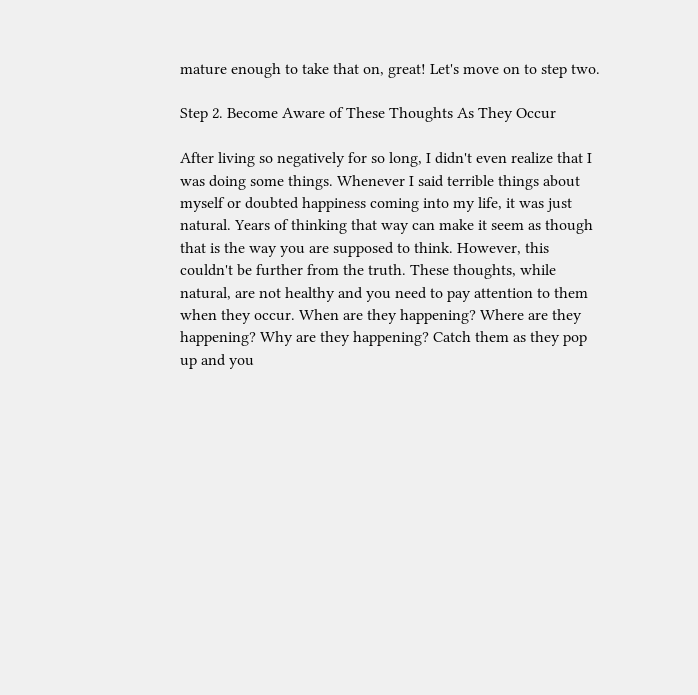mature enough to take that on, great! Let's move on to step two.

Step 2. Become Aware of These Thoughts As They Occur

After living so negatively for so long, I didn't even realize that I was doing some things. Whenever I said terrible things about myself or doubted happiness coming into my life, it was just natural. Years of thinking that way can make it seem as though that is the way you are supposed to think. However, this couldn't be further from the truth. These thoughts, while natural, are not healthy and you need to pay attention to them when they occur. When are they happening? Where are they happening? Why are they happening? Catch them as they pop up and you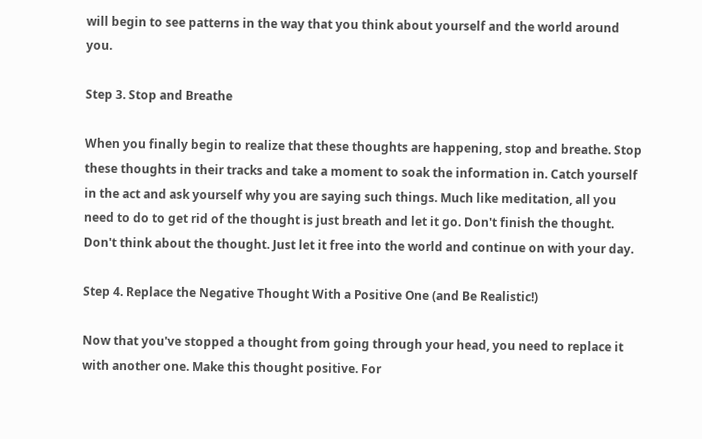will begin to see patterns in the way that you think about yourself and the world around you.

Step 3. Stop and Breathe

When you finally begin to realize that these thoughts are happening, stop and breathe. Stop these thoughts in their tracks and take a moment to soak the information in. Catch yourself in the act and ask yourself why you are saying such things. Much like meditation, all you need to do to get rid of the thought is just breath and let it go. Don't finish the thought. Don't think about the thought. Just let it free into the world and continue on with your day.

Step 4. Replace the Negative Thought With a Positive One (and Be Realistic!)

Now that you've stopped a thought from going through your head, you need to replace it with another one. Make this thought positive. For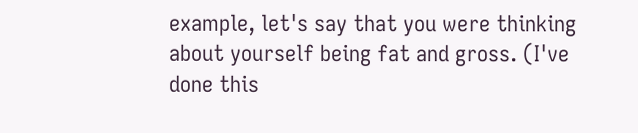example, let's say that you were thinking about yourself being fat and gross. (I've done this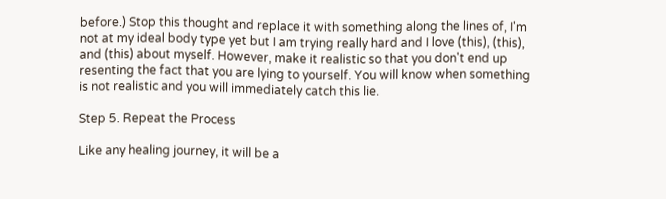before.) Stop this thought and replace it with something along the lines of, I'm not at my ideal body type yet but I am trying really hard and I love (this), (this), and (this) about myself. However, make it realistic so that you don't end up resenting the fact that you are lying to yourself. You will know when something is not realistic and you will immediately catch this lie.

Step 5. Repeat the Process

Like any healing journey, it will be a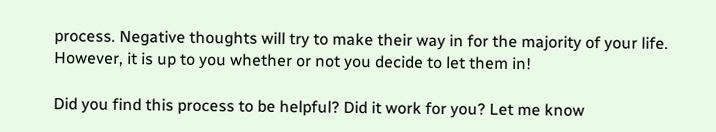process. Negative thoughts will try to make their way in for the majority of your life. However, it is up to you whether or not you decide to let them in!

Did you find this process to be helpful? Did it work for you? Let me know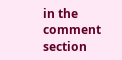in the comment section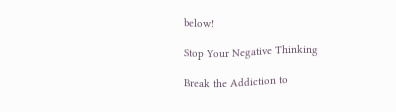below!

Stop Your Negative Thinking

Break the Addiction to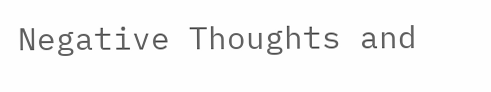Negative Thoughts and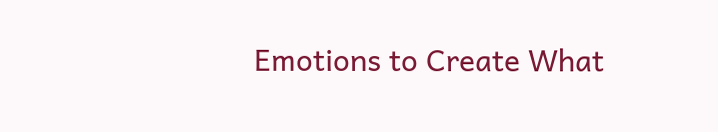Emotions to Create What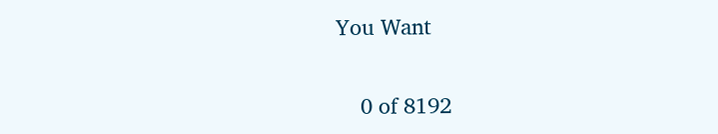You Want


    0 of 8192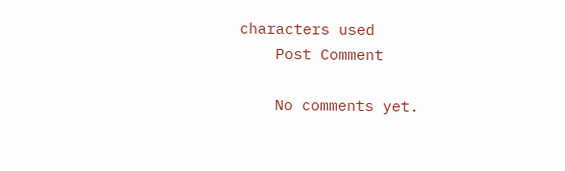characters used
    Post Comment

    No comments yet.